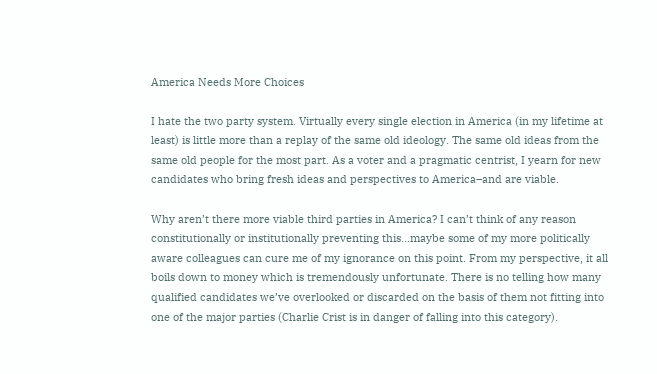America Needs More Choices

I hate the two party system. Virtually every single election in America (in my lifetime at least) is little more than a replay of the same old ideology. The same old ideas from the same old people for the most part. As a voter and a pragmatic centrist, I yearn for new candidates who bring fresh ideas and perspectives to America–and are viable.

Why aren’t there more viable third parties in America? I can’t think of any reason constitutionally or institutionally preventing this…maybe some of my more politically aware colleagues can cure me of my ignorance on this point. From my perspective, it all boils down to money which is tremendously unfortunate. There is no telling how many qualified candidates we’ve overlooked or discarded on the basis of them not fitting into one of the major parties (Charlie Crist is in danger of falling into this category).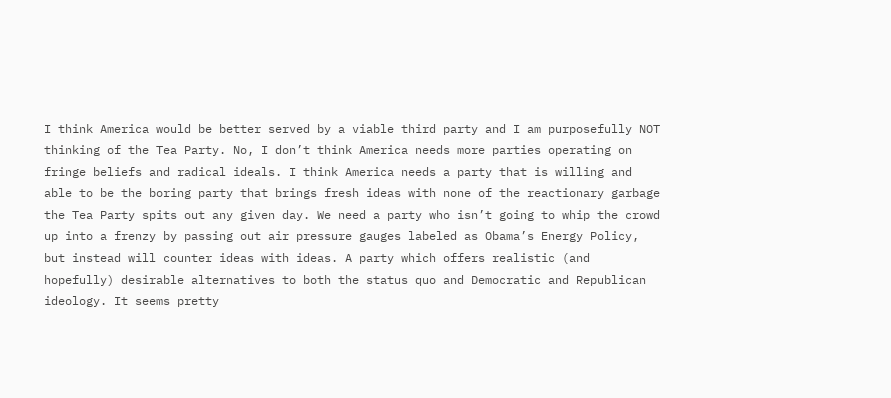I think America would be better served by a viable third party and I am purposefully NOT thinking of the Tea Party. No, I don’t think America needs more parties operating on fringe beliefs and radical ideals. I think America needs a party that is willing and able to be the boring party that brings fresh ideas with none of the reactionary garbage the Tea Party spits out any given day. We need a party who isn’t going to whip the crowd up into a frenzy by passing out air pressure gauges labeled as Obama’s Energy Policy, but instead will counter ideas with ideas. A party which offers realistic (and hopefully) desirable alternatives to both the status quo and Democratic and Republican ideology. It seems pretty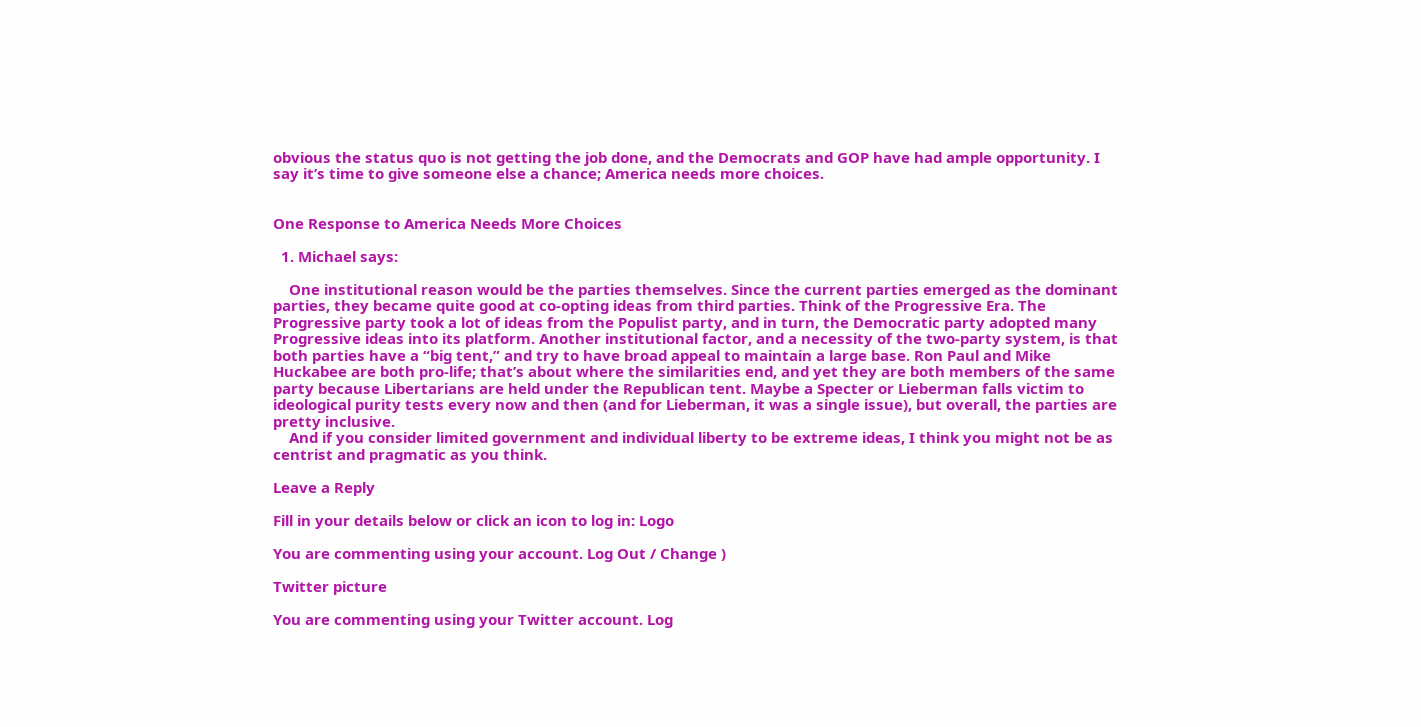obvious the status quo is not getting the job done, and the Democrats and GOP have had ample opportunity. I say it’s time to give someone else a chance; America needs more choices.


One Response to America Needs More Choices

  1. Michael says:

    One institutional reason would be the parties themselves. Since the current parties emerged as the dominant parties, they became quite good at co-opting ideas from third parties. Think of the Progressive Era. The Progressive party took a lot of ideas from the Populist party, and in turn, the Democratic party adopted many Progressive ideas into its platform. Another institutional factor, and a necessity of the two-party system, is that both parties have a “big tent,” and try to have broad appeal to maintain a large base. Ron Paul and Mike Huckabee are both pro-life; that’s about where the similarities end, and yet they are both members of the same party because Libertarians are held under the Republican tent. Maybe a Specter or Lieberman falls victim to ideological purity tests every now and then (and for Lieberman, it was a single issue), but overall, the parties are pretty inclusive.
    And if you consider limited government and individual liberty to be extreme ideas, I think you might not be as centrist and pragmatic as you think.

Leave a Reply

Fill in your details below or click an icon to log in: Logo

You are commenting using your account. Log Out / Change )

Twitter picture

You are commenting using your Twitter account. Log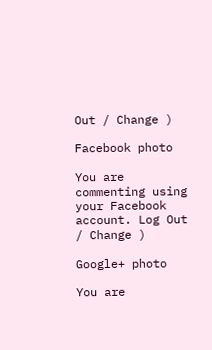Out / Change )

Facebook photo

You are commenting using your Facebook account. Log Out / Change )

Google+ photo

You are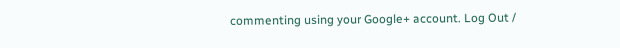commenting using your Google+ account. Log Out /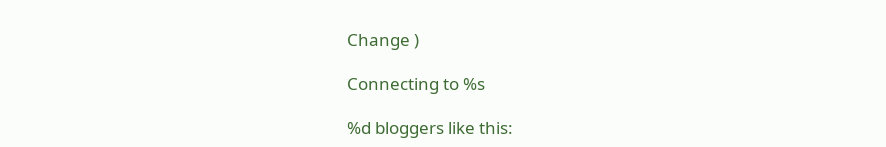Change )

Connecting to %s

%d bloggers like this: